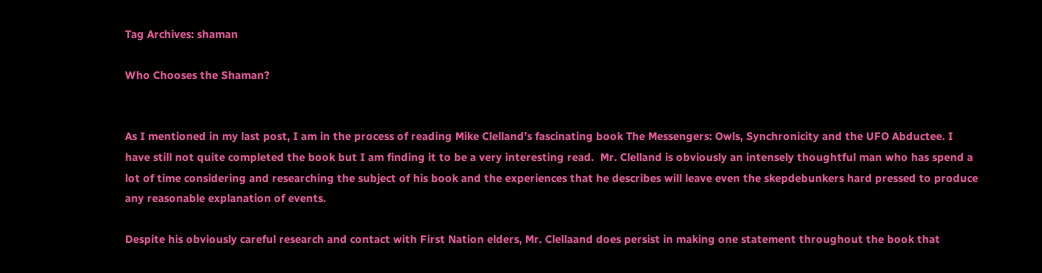Tag Archives: shaman

Who Chooses the Shaman?


As I mentioned in my last post, I am in the process of reading Mike Clelland’s fascinating book The Messengers: Owls, Synchronicity and the UFO Abductee. I have still not quite completed the book but I am finding it to be a very interesting read.  Mr. Clelland is obviously an intensely thoughtful man who has spend a lot of time considering and researching the subject of his book and the experiences that he describes will leave even the skepdebunkers hard pressed to produce any reasonable explanation of events.

Despite his obviously careful research and contact with First Nation elders, Mr. Clellaand does persist in making one statement throughout the book that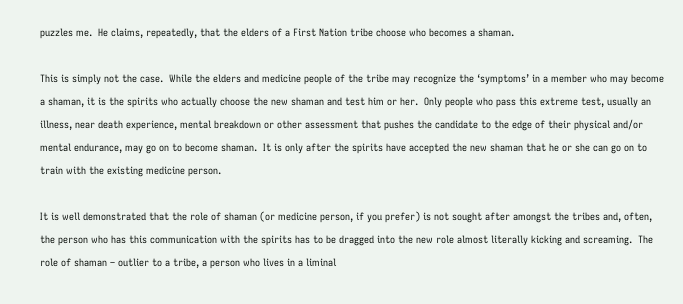puzzles me.  He claims, repeatedly, that the elders of a First Nation tribe choose who becomes a shaman.

This is simply not the case.  While the elders and medicine people of the tribe may recognize the ‘symptoms’ in a member who may become a shaman, it is the spirits who actually choose the new shaman and test him or her.  Only people who pass this extreme test, usually an illness, near death experience, mental breakdown or other assessment that pushes the candidate to the edge of their physical and/or mental endurance, may go on to become shaman.  It is only after the spirits have accepted the new shaman that he or she can go on to train with the existing medicine person.

It is well demonstrated that the role of shaman (or medicine person, if you prefer) is not sought after amongst the tribes and, often, the person who has this communication with the spirits has to be dragged into the new role almost literally kicking and screaming.  The role of shaman – outlier to a tribe, a person who lives in a liminal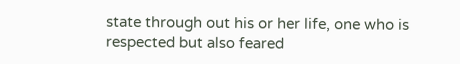state through out his or her life, one who is respected but also feared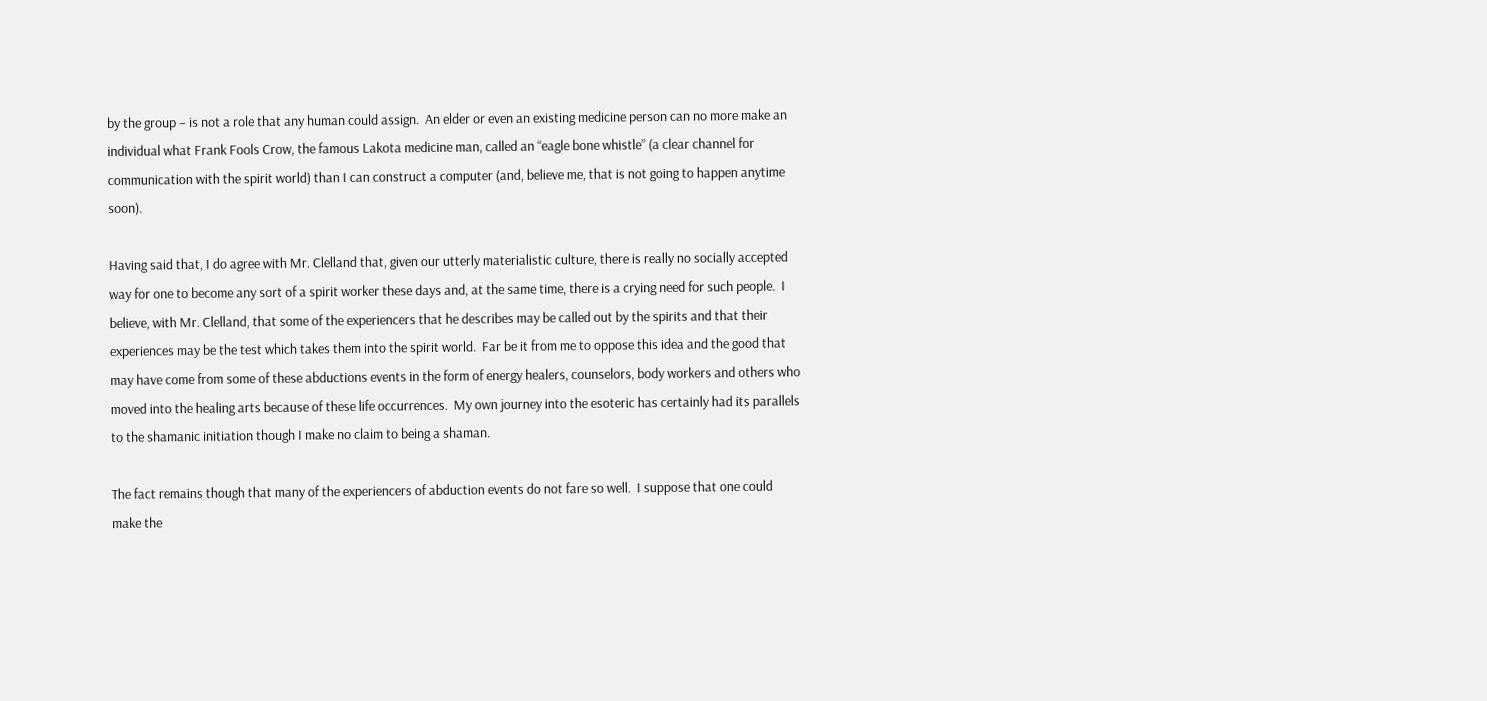by the group – is not a role that any human could assign.  An elder or even an existing medicine person can no more make an individual what Frank Fools Crow, the famous Lakota medicine man, called an “eagle bone whistle” (a clear channel for communication with the spirit world) than I can construct a computer (and, believe me, that is not going to happen anytime soon).

Having said that, I do agree with Mr. Clelland that, given our utterly materialistic culture, there is really no socially accepted way for one to become any sort of a spirit worker these days and, at the same time, there is a crying need for such people.  I believe, with Mr. Clelland, that some of the experiencers that he describes may be called out by the spirits and that their experiences may be the test which takes them into the spirit world.  Far be it from me to oppose this idea and the good that may have come from some of these abductions events in the form of energy healers, counselors, body workers and others who moved into the healing arts because of these life occurrences.  My own journey into the esoteric has certainly had its parallels to the shamanic initiation though I make no claim to being a shaman.

The fact remains though that many of the experiencers of abduction events do not fare so well.  I suppose that one could make the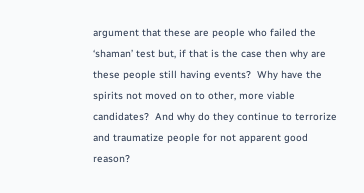argument that these are people who failed the ‘shaman’ test but, if that is the case then why are these people still having events?  Why have the spirits not moved on to other, more viable candidates?  And why do they continue to terrorize and traumatize people for not apparent good reason?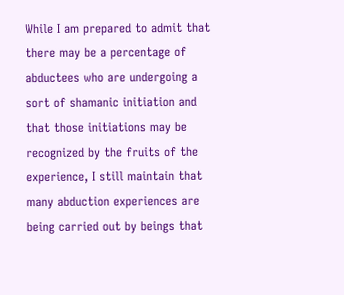While I am prepared to admit that there may be a percentage of abductees who are undergoing a sort of shamanic initiation and that those initiations may be recognized by the fruits of the experience, I still maintain that many abduction experiences are being carried out by beings that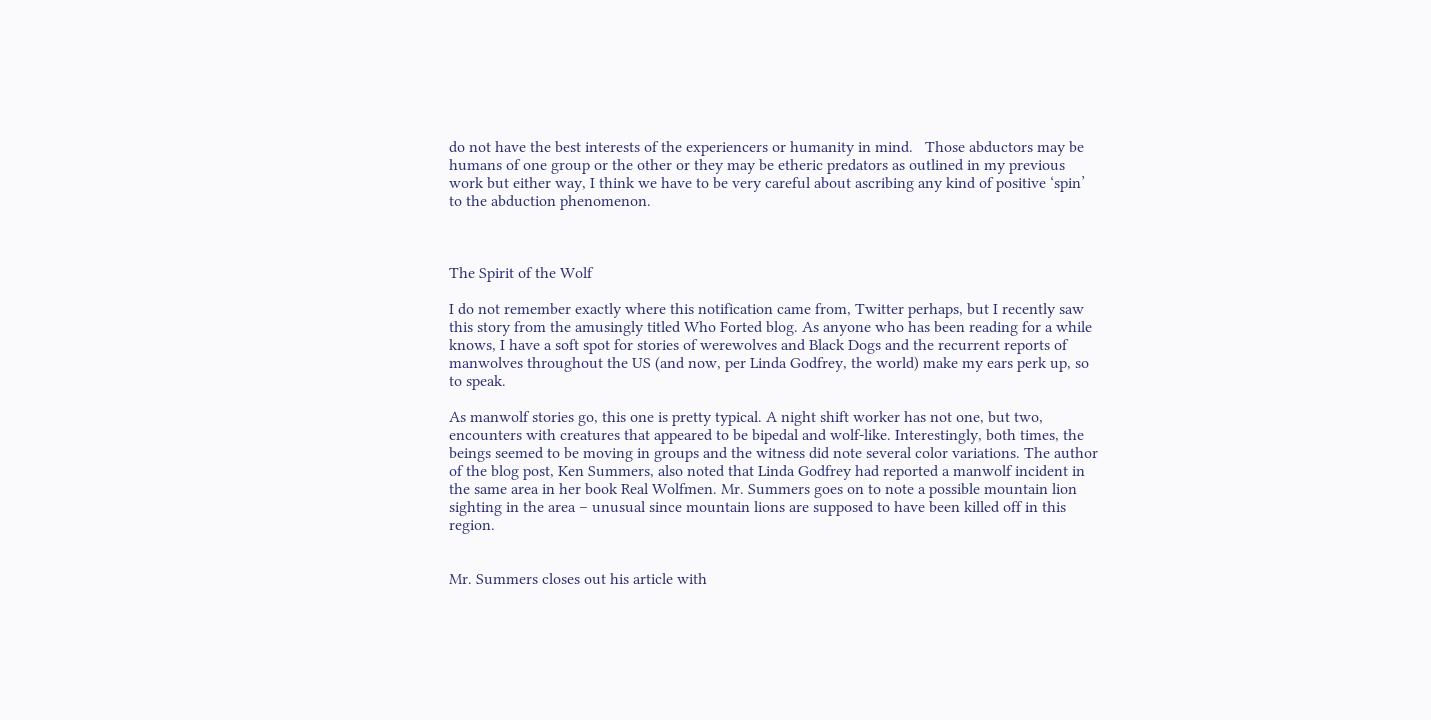do not have the best interests of the experiencers or humanity in mind.   Those abductors may be humans of one group or the other or they may be etheric predators as outlined in my previous work but either way, I think we have to be very careful about ascribing any kind of positive ‘spin’ to the abduction phenomenon.



The Spirit of the Wolf

I do not remember exactly where this notification came from, Twitter perhaps, but I recently saw this story from the amusingly titled Who Forted blog. As anyone who has been reading for a while knows, I have a soft spot for stories of werewolves and Black Dogs and the recurrent reports of manwolves throughout the US (and now, per Linda Godfrey, the world) make my ears perk up, so to speak.

As manwolf stories go, this one is pretty typical. A night shift worker has not one, but two, encounters with creatures that appeared to be bipedal and wolf-like. Interestingly, both times, the beings seemed to be moving in groups and the witness did note several color variations. The author of the blog post, Ken Summers, also noted that Linda Godfrey had reported a manwolf incident in the same area in her book Real Wolfmen. Mr. Summers goes on to note a possible mountain lion sighting in the area – unusual since mountain lions are supposed to have been killed off in this region.


Mr. Summers closes out his article with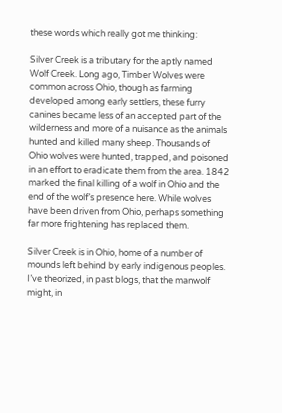these words which really got me thinking:

Silver Creek is a tributary for the aptly named Wolf Creek. Long ago, Timber Wolves were common across Ohio, though as farming developed among early settlers, these furry canines became less of an accepted part of the wilderness and more of a nuisance as the animals hunted and killed many sheep. Thousands of Ohio wolves were hunted, trapped, and poisoned in an effort to eradicate them from the area. 1842 marked the final killing of a wolf in Ohio and the end of the wolf’s presence here. While wolves have been driven from Ohio, perhaps something far more frightening has replaced them.

Silver Creek is in Ohio, home of a number of mounds left behind by early indigenous peoples. I’ve theorized, in past blogs, that the manwolf might, in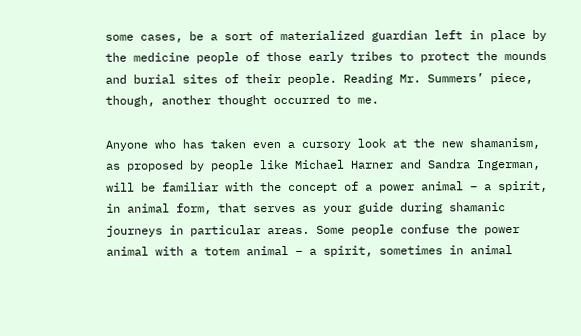some cases, be a sort of materialized guardian left in place by the medicine people of those early tribes to protect the mounds and burial sites of their people. Reading Mr. Summers’ piece, though, another thought occurred to me.

Anyone who has taken even a cursory look at the new shamanism, as proposed by people like Michael Harner and Sandra Ingerman, will be familiar with the concept of a power animal – a spirit, in animal form, that serves as your guide during shamanic journeys in particular areas. Some people confuse the power animal with a totem animal – a spirit, sometimes in animal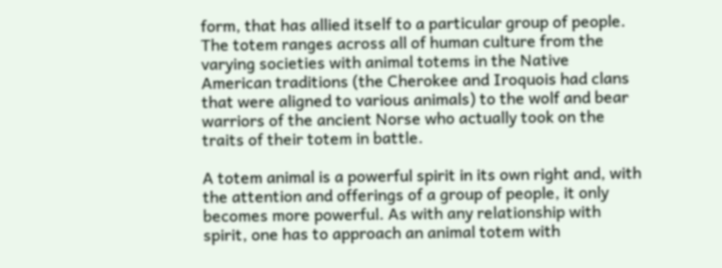form, that has allied itself to a particular group of people. The totem ranges across all of human culture from the varying societies with animal totems in the Native American traditions (the Cherokee and Iroquois had clans that were aligned to various animals) to the wolf and bear warriors of the ancient Norse who actually took on the traits of their totem in battle.

A totem animal is a powerful spirit in its own right and, with the attention and offerings of a group of people, it only becomes more powerful. As with any relationship with spirit, one has to approach an animal totem with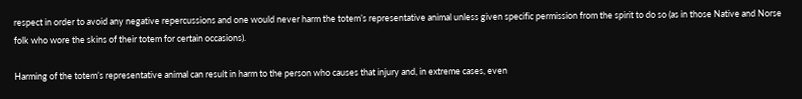respect in order to avoid any negative repercussions and one would never harm the totem’s representative animal unless given specific permission from the spirit to do so (as in those Native and Norse folk who wore the skins of their totem for certain occasions).

Harming of the totem’s representative animal can result in harm to the person who causes that injury and, in extreme cases, even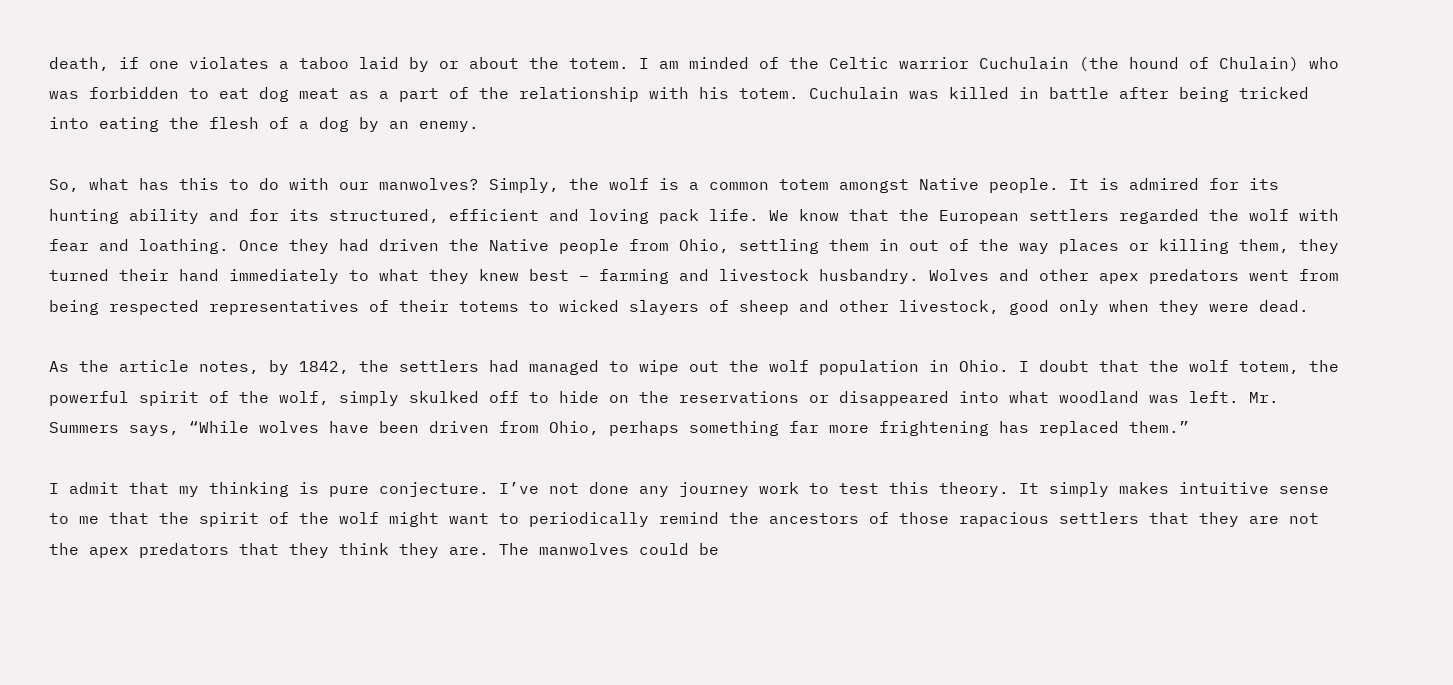death, if one violates a taboo laid by or about the totem. I am minded of the Celtic warrior Cuchulain (the hound of Chulain) who was forbidden to eat dog meat as a part of the relationship with his totem. Cuchulain was killed in battle after being tricked into eating the flesh of a dog by an enemy.

So, what has this to do with our manwolves? Simply, the wolf is a common totem amongst Native people. It is admired for its hunting ability and for its structured, efficient and loving pack life. We know that the European settlers regarded the wolf with fear and loathing. Once they had driven the Native people from Ohio, settling them in out of the way places or killing them, they turned their hand immediately to what they knew best – farming and livestock husbandry. Wolves and other apex predators went from being respected representatives of their totems to wicked slayers of sheep and other livestock, good only when they were dead.

As the article notes, by 1842, the settlers had managed to wipe out the wolf population in Ohio. I doubt that the wolf totem, the powerful spirit of the wolf, simply skulked off to hide on the reservations or disappeared into what woodland was left. Mr. Summers says, “While wolves have been driven from Ohio, perhaps something far more frightening has replaced them.”

I admit that my thinking is pure conjecture. I’ve not done any journey work to test this theory. It simply makes intuitive sense to me that the spirit of the wolf might want to periodically remind the ancestors of those rapacious settlers that they are not the apex predators that they think they are. The manwolves could be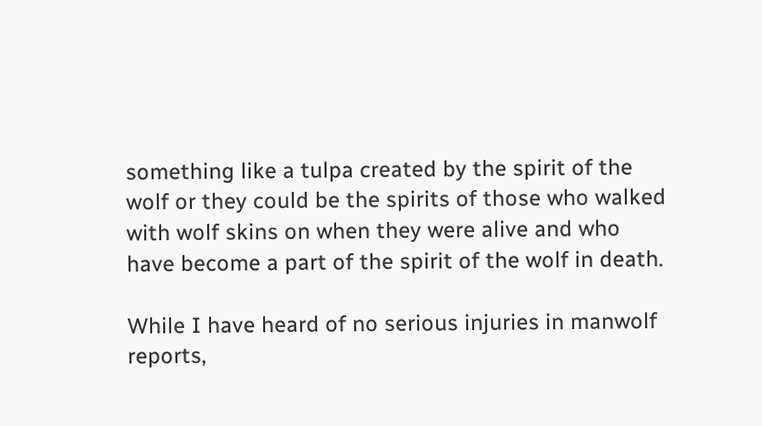something like a tulpa created by the spirit of the wolf or they could be the spirits of those who walked with wolf skins on when they were alive and who have become a part of the spirit of the wolf in death.

While I have heard of no serious injuries in manwolf reports,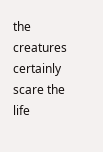the creatures certainly scare the life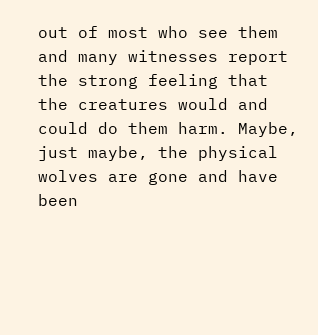out of most who see them and many witnesses report the strong feeling that the creatures would and could do them harm. Maybe, just maybe, the physical wolves are gone and have been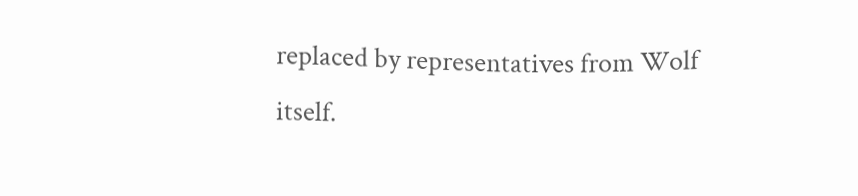replaced by representatives from Wolf itself.